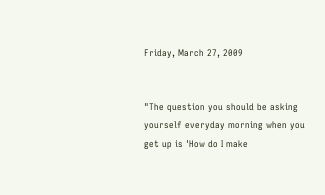Friday, March 27, 2009


"The question you should be asking yourself everyday morning when you get up is 'How do I make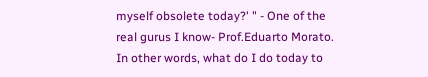myself obsolete today?' " - One of the real gurus I know- Prof.Eduarto Morato. In other words, what do I do today to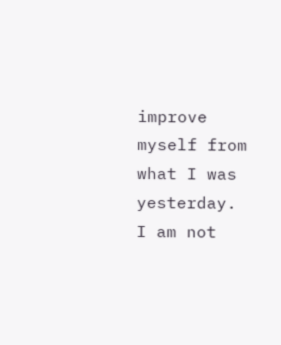improve myself from what I was yesterday. I am not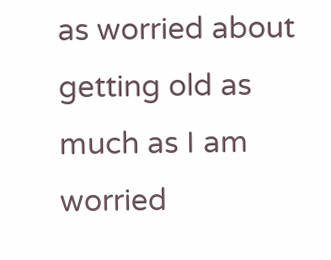as worried about getting old as much as I am worried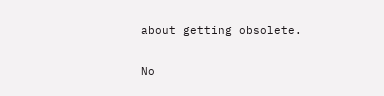about getting obsolete.

No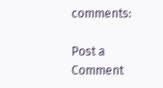comments:

Post a Comment